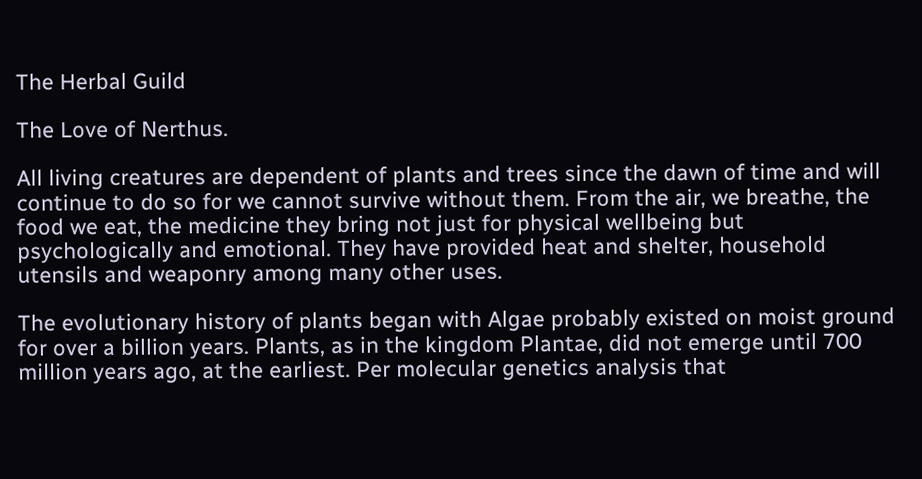The Herbal Guild

The Love of Nerthus.

All living creatures are dependent of plants and trees since the dawn of time and will continue to do so for we cannot survive without them. From the air, we breathe, the food we eat, the medicine they bring not just for physical wellbeing but psychologically and emotional. They have provided heat and shelter, household utensils and weaponry among many other uses.

The evolutionary history of plants began with Algae probably existed on moist ground for over a billion years. Plants, as in the kingdom Plantae, did not emerge until 700 million years ago, at the earliest. Per molecular genetics analysis that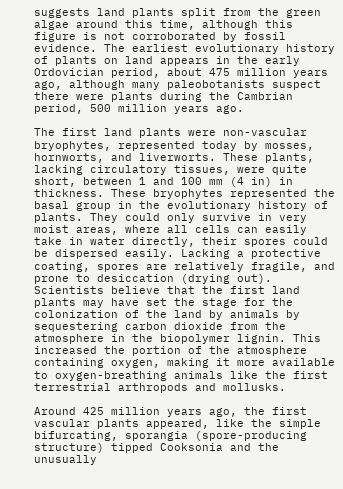suggests land plants split from the green algae around this time, although this figure is not corroborated by fossil evidence. The earliest evolutionary history of plants on land appears in the early Ordovician period, about 475 million years ago, although many paleobotanists suspect there were plants during the Cambrian period, 500 million years ago.

The first land plants were non-vascular bryophytes, represented today by mosses, hornworts, and liverworts. These plants, lacking circulatory tissues, were quite short, between 1 and 100 mm (4 in) in thickness. These bryophytes represented the basal group in the evolutionary history of plants. They could only survive in very moist areas, where all cells can easily take in water directly, their spores could be dispersed easily. Lacking a protective coating, spores are relatively fragile, and prone to desiccation (drying out). Scientists believe that the first land plants may have set the stage for the colonization of the land by animals by sequestering carbon dioxide from the atmosphere in the biopolymer lignin. This increased the portion of the atmosphere containing oxygen, making it more available to oxygen-breathing animals like the first terrestrial arthropods and mollusks.

Around 425 million years ago, the first vascular plants appeared, like the simple bifurcating, sporangia (spore-producing structure) tipped Cooksonia and the unusually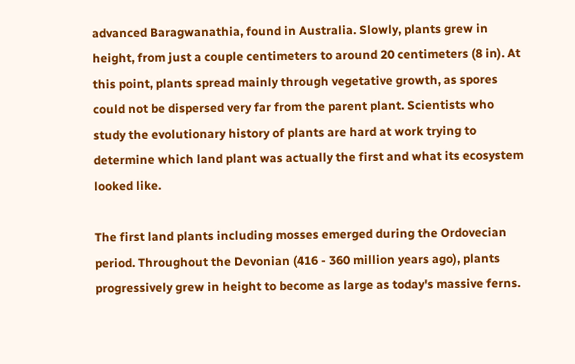advanced Baragwanathia, found in Australia. Slowly, plants grew in height, from just a couple centimeters to around 20 centimeters (8 in). At this point, plants spread mainly through vegetative growth, as spores could not be dispersed very far from the parent plant. Scientists who study the evolutionary history of plants are hard at work trying to determine which land plant was actually the first and what its ecosystem looked like.

The first land plants including mosses emerged during the Ordovecian period. Throughout the Devonian (416 - 360 million years ago), plants progressively grew in height to become as large as today's massive ferns.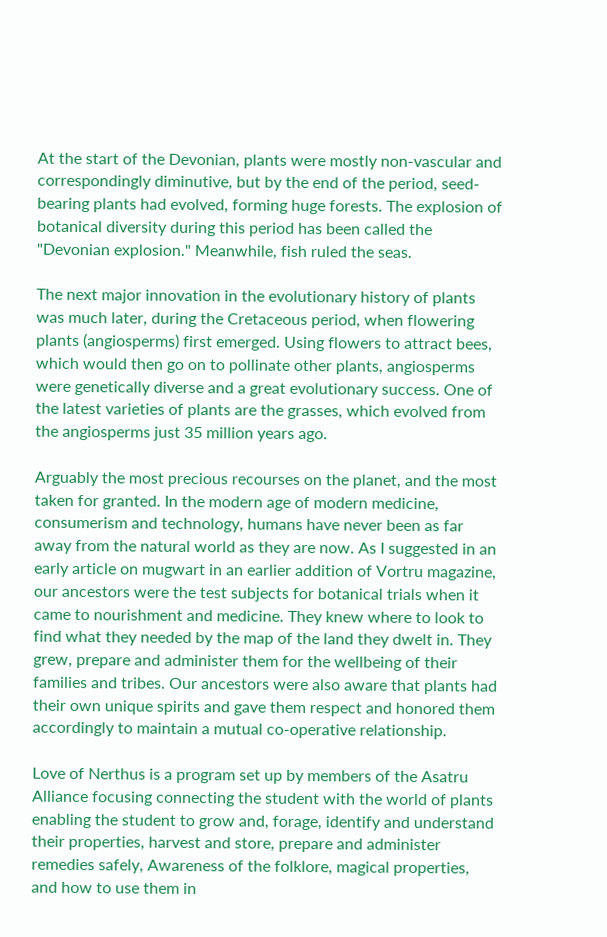At the start of the Devonian, plants were mostly non-vascular and correspondingly diminutive, but by the end of the period, seed-bearing plants had evolved, forming huge forests. The explosion of botanical diversity during this period has been called the "Devonian explosion." Meanwhile, fish ruled the seas.

The next major innovation in the evolutionary history of plants was much later, during the Cretaceous period, when flowering plants (angiosperms) first emerged. Using flowers to attract bees, which would then go on to pollinate other plants, angiosperms were genetically diverse and a great evolutionary success. One of the latest varieties of plants are the grasses, which evolved from the angiosperms just 35 million years ago.

Arguably the most precious recourses on the planet, and the most taken for granted. In the modern age of modern medicine, consumerism and technology, humans have never been as far away from the natural world as they are now. As I suggested in an early article on mugwart in an earlier addition of Vortru magazine, our ancestors were the test subjects for botanical trials when it came to nourishment and medicine. They knew where to look to find what they needed by the map of the land they dwelt in. They grew, prepare and administer them for the wellbeing of their families and tribes. Our ancestors were also aware that plants had their own unique spirits and gave them respect and honored them accordingly to maintain a mutual co-operative relationship.

Love of Nerthus is a program set up by members of the Asatru Alliance focusing connecting the student with the world of plants enabling the student to grow and, forage, identify and understand their properties, harvest and store, prepare and administer remedies safely, Awareness of the folklore, magical properties, and how to use them in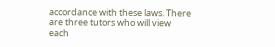accordance with these laws. There are three tutors who will view each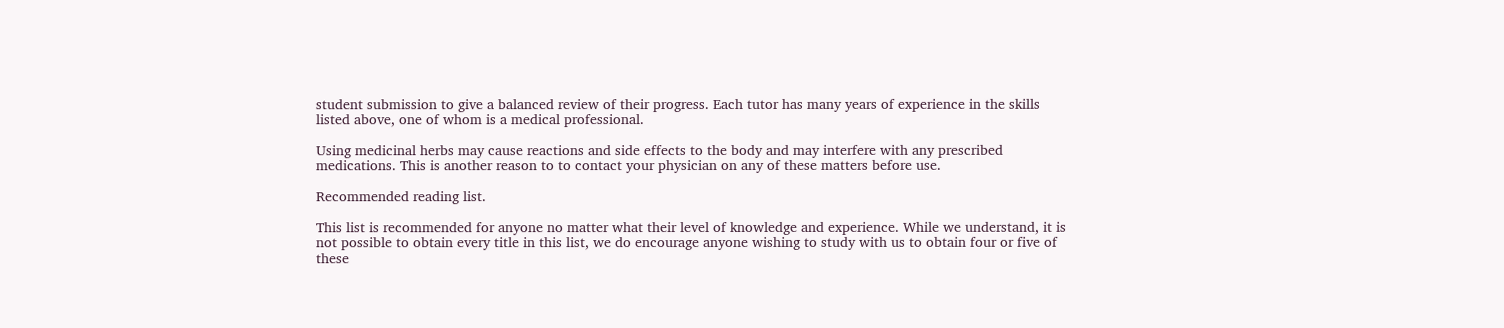student submission to give a balanced review of their progress. Each tutor has many years of experience in the skills listed above, one of whom is a medical professional.

Using medicinal herbs may cause reactions and side effects to the body and may interfere with any prescribed medications. This is another reason to to contact your physician on any of these matters before use.

Recommended reading list.

This list is recommended for anyone no matter what their level of knowledge and experience. While we understand, it is not possible to obtain every title in this list, we do encourage anyone wishing to study with us to obtain four or five of these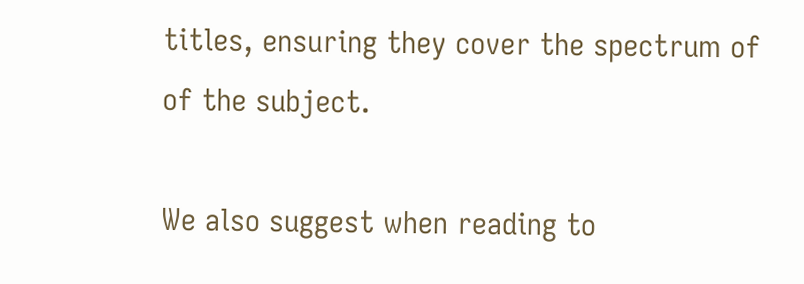titles, ensuring they cover the spectrum of of the subject.

We also suggest when reading to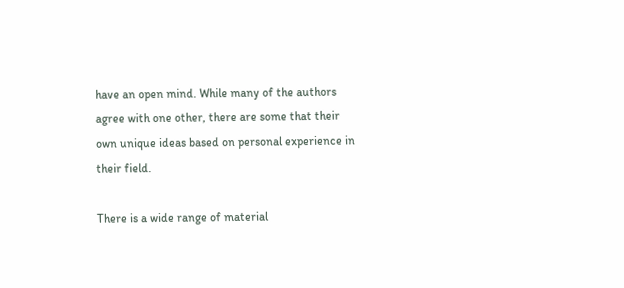have an open mind. While many of the authors agree with one other, there are some that their own unique ideas based on personal experience in their field.

There is a wide range of material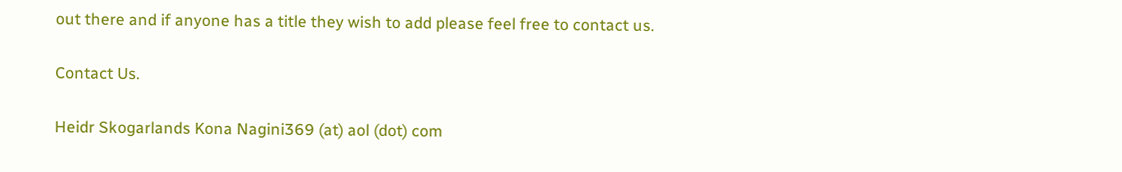out there and if anyone has a title they wish to add please feel free to contact us.

Contact Us.

Heidr Skogarlands Kona Nagini369 (at) aol (dot) com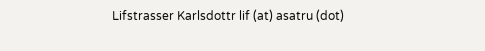Lifstrasser Karlsdottr lif (at) asatru (dot)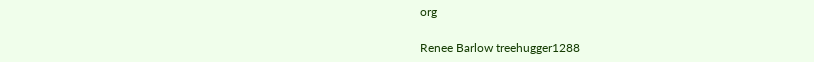org

Renee Barlow treehugger1288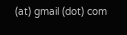(at) gmail (dot) com